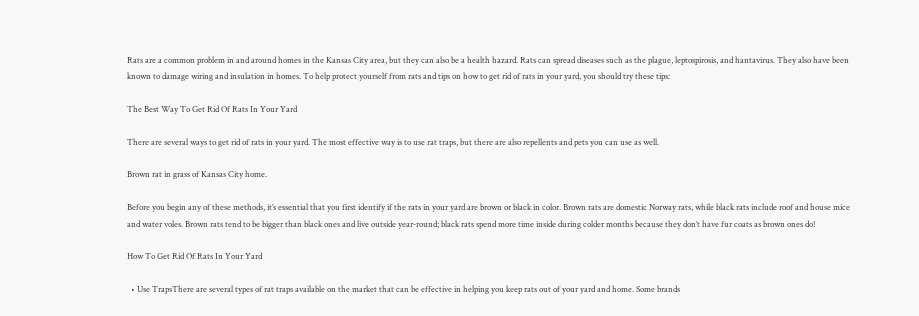Rats are a common problem in and around homes in the Kansas City area, but they can also be a health hazard. Rats can spread diseases such as the plague, leptospirosis, and hantavirus. They also have been known to damage wiring and insulation in homes. To help protect yourself from rats and tips on how to get rid of rats in your yard, you should try these tips:

The Best Way To Get Rid Of Rats In Your Yard

There are several ways to get rid of rats in your yard. The most effective way is to use rat traps, but there are also repellents and pets you can use as well.

Brown rat in grass of Kansas City home.

Before you begin any of these methods, it’s essential that you first identify if the rats in your yard are brown or black in color. Brown rats are domestic Norway rats, while black rats include roof and house mice and water voles. Brown rats tend to be bigger than black ones and live outside year-round; black rats spend more time inside during colder months because they don’t have fur coats as brown ones do!

How To Get Rid Of Rats In Your Yard

  • Use TrapsThere are several types of rat traps available on the market that can be effective in helping you keep rats out of your yard and home. Some brands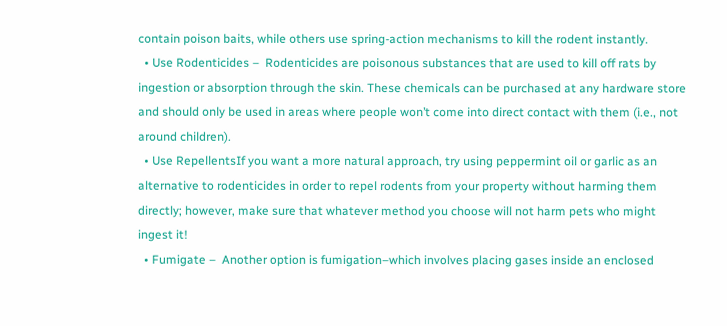contain poison baits, while others use spring-action mechanisms to kill the rodent instantly.
  • Use Rodenticides –  Rodenticides are poisonous substances that are used to kill off rats by ingestion or absorption through the skin. These chemicals can be purchased at any hardware store and should only be used in areas where people won’t come into direct contact with them (i.e., not around children).
  • Use RepellentsIf you want a more natural approach, try using peppermint oil or garlic as an alternative to rodenticides in order to repel rodents from your property without harming them directly; however, make sure that whatever method you choose will not harm pets who might ingest it!
  • Fumigate –  Another option is fumigation–which involves placing gases inside an enclosed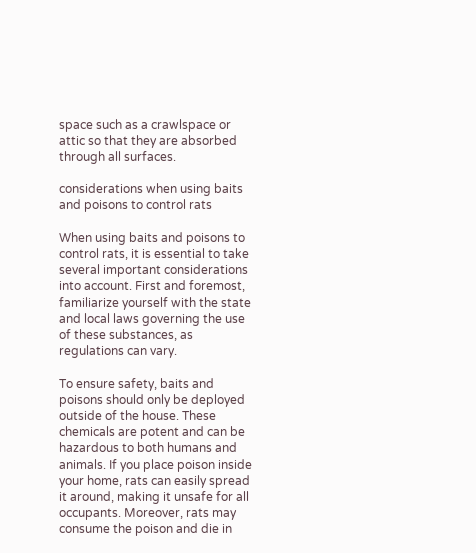space such as a crawlspace or attic so that they are absorbed through all surfaces.

considerations when using baits and poisons to control rats

When using baits and poisons to control rats, it is essential to take several important considerations into account. First and foremost, familiarize yourself with the state and local laws governing the use of these substances, as regulations can vary.

To ensure safety, baits and poisons should only be deployed outside of the house. These chemicals are potent and can be hazardous to both humans and animals. If you place poison inside your home, rats can easily spread it around, making it unsafe for all occupants. Moreover, rats may consume the poison and die in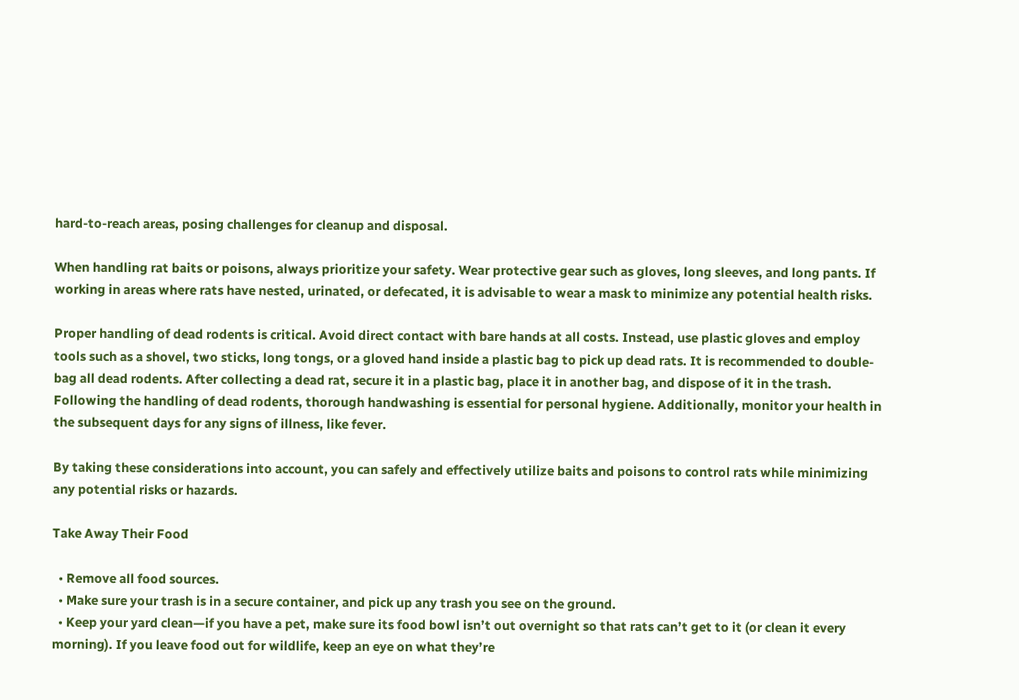hard-to-reach areas, posing challenges for cleanup and disposal.

When handling rat baits or poisons, always prioritize your safety. Wear protective gear such as gloves, long sleeves, and long pants. If working in areas where rats have nested, urinated, or defecated, it is advisable to wear a mask to minimize any potential health risks.

Proper handling of dead rodents is critical. Avoid direct contact with bare hands at all costs. Instead, use plastic gloves and employ tools such as a shovel, two sticks, long tongs, or a gloved hand inside a plastic bag to pick up dead rats. It is recommended to double-bag all dead rodents. After collecting a dead rat, secure it in a plastic bag, place it in another bag, and dispose of it in the trash. Following the handling of dead rodents, thorough handwashing is essential for personal hygiene. Additionally, monitor your health in the subsequent days for any signs of illness, like fever.

By taking these considerations into account, you can safely and effectively utilize baits and poisons to control rats while minimizing any potential risks or hazards.

Take Away Their Food

  • Remove all food sources.
  • Make sure your trash is in a secure container, and pick up any trash you see on the ground.
  • Keep your yard clean—if you have a pet, make sure its food bowl isn’t out overnight so that rats can’t get to it (or clean it every morning). If you leave food out for wildlife, keep an eye on what they’re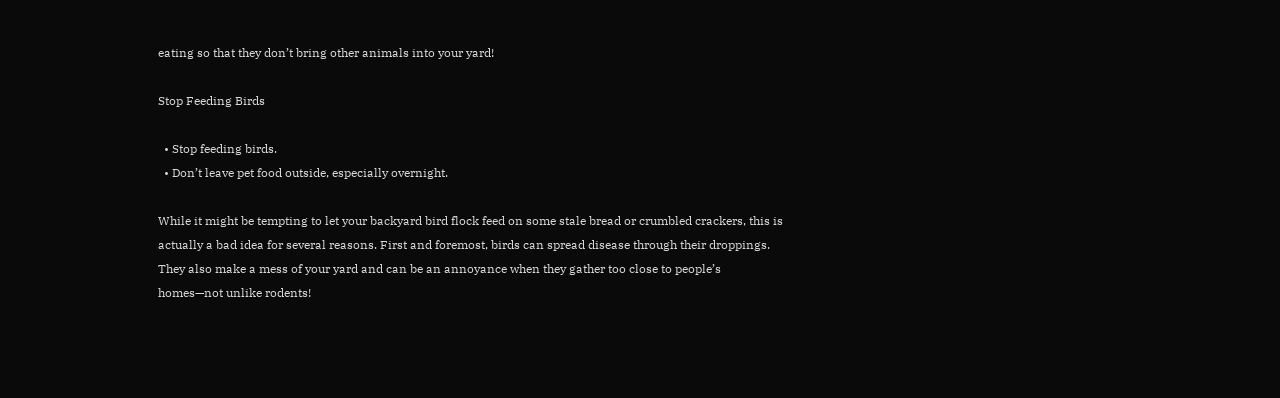eating so that they don’t bring other animals into your yard!

Stop Feeding Birds

  • Stop feeding birds.
  • Don’t leave pet food outside, especially overnight.

While it might be tempting to let your backyard bird flock feed on some stale bread or crumbled crackers, this is actually a bad idea for several reasons. First and foremost, birds can spread disease through their droppings. They also make a mess of your yard and can be an annoyance when they gather too close to people’s homes—not unlike rodents!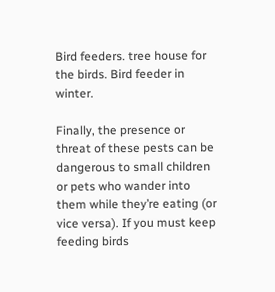Bird feeders. tree house for the birds. Bird feeder in winter.

Finally, the presence or threat of these pests can be dangerous to small children or pets who wander into them while they’re eating (or vice versa). If you must keep feeding birds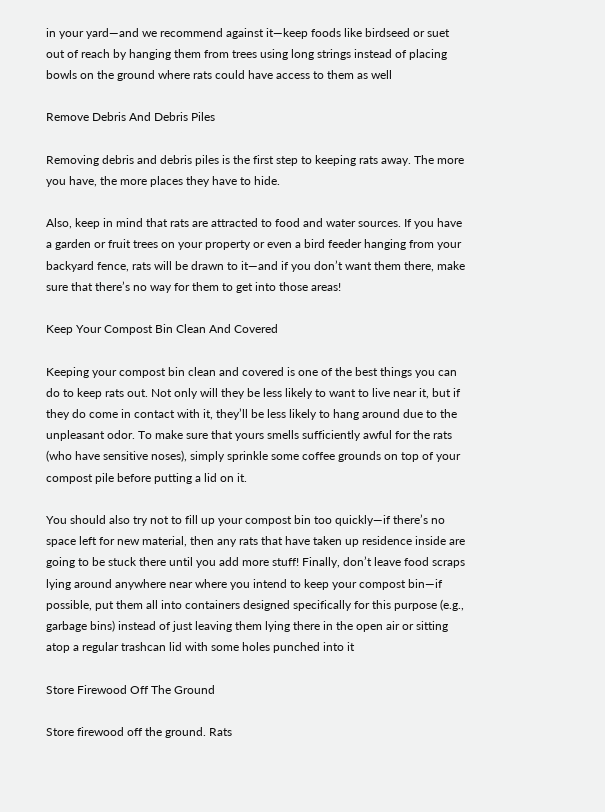in your yard—and we recommend against it—keep foods like birdseed or suet out of reach by hanging them from trees using long strings instead of placing bowls on the ground where rats could have access to them as well

Remove Debris And Debris Piles

Removing debris and debris piles is the first step to keeping rats away. The more you have, the more places they have to hide.

Also, keep in mind that rats are attracted to food and water sources. If you have a garden or fruit trees on your property or even a bird feeder hanging from your backyard fence, rats will be drawn to it—and if you don’t want them there, make sure that there’s no way for them to get into those areas!

Keep Your Compost Bin Clean And Covered

Keeping your compost bin clean and covered is one of the best things you can do to keep rats out. Not only will they be less likely to want to live near it, but if they do come in contact with it, they’ll be less likely to hang around due to the unpleasant odor. To make sure that yours smells sufficiently awful for the rats (who have sensitive noses), simply sprinkle some coffee grounds on top of your compost pile before putting a lid on it.

You should also try not to fill up your compost bin too quickly—if there’s no space left for new material, then any rats that have taken up residence inside are going to be stuck there until you add more stuff! Finally, don’t leave food scraps lying around anywhere near where you intend to keep your compost bin—if possible, put them all into containers designed specifically for this purpose (e.g., garbage bins) instead of just leaving them lying there in the open air or sitting atop a regular trashcan lid with some holes punched into it

Store Firewood Off The Ground

Store firewood off the ground. Rats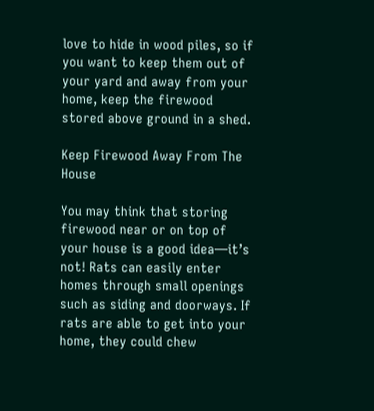love to hide in wood piles, so if you want to keep them out of your yard and away from your home, keep the firewood stored above ground in a shed.

Keep Firewood Away From The House

You may think that storing firewood near or on top of your house is a good idea—it’s not! Rats can easily enter homes through small openings such as siding and doorways. If rats are able to get into your home, they could chew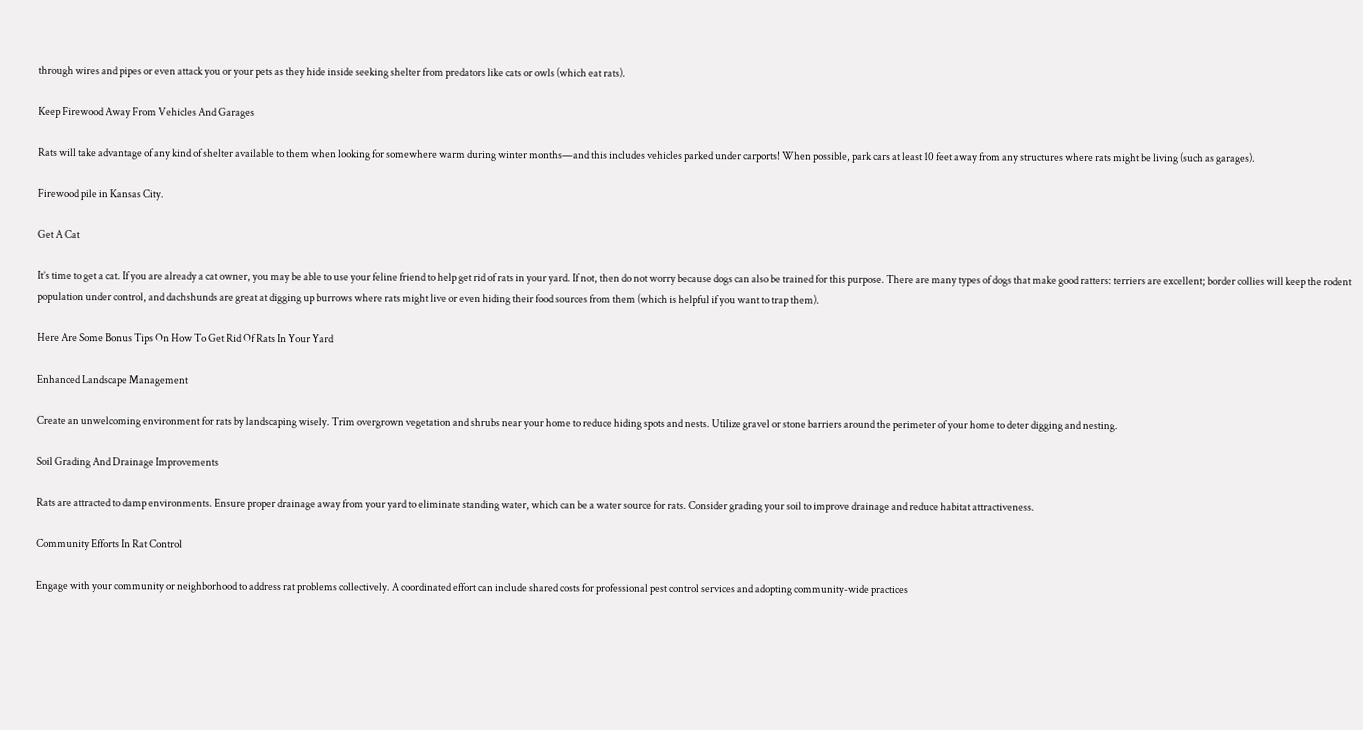through wires and pipes or even attack you or your pets as they hide inside seeking shelter from predators like cats or owls (which eat rats).

Keep Firewood Away From Vehicles And Garages

Rats will take advantage of any kind of shelter available to them when looking for somewhere warm during winter months—and this includes vehicles parked under carports! When possible, park cars at least 10 feet away from any structures where rats might be living (such as garages).

Firewood pile in Kansas City.

Get A Cat

It’s time to get a cat. If you are already a cat owner, you may be able to use your feline friend to help get rid of rats in your yard. If not, then do not worry because dogs can also be trained for this purpose. There are many types of dogs that make good ratters: terriers are excellent; border collies will keep the rodent population under control, and dachshunds are great at digging up burrows where rats might live or even hiding their food sources from them (which is helpful if you want to trap them).

Here Are Some Bonus Tips On How To Get Rid Of Rats In Your Yard

Enhanced Landscape Management

Create an unwelcoming environment for rats by landscaping wisely. Trim overgrown vegetation and shrubs near your home to reduce hiding spots and nests. Utilize gravel or stone barriers around the perimeter of your home to deter digging and nesting.

Soil Grading And Drainage Improvements

Rats are attracted to damp environments. Ensure proper drainage away from your yard to eliminate standing water, which can be a water source for rats. Consider grading your soil to improve drainage and reduce habitat attractiveness.

Community Efforts In Rat Control

Engage with your community or neighborhood to address rat problems collectively. A coordinated effort can include shared costs for professional pest control services and adopting community-wide practices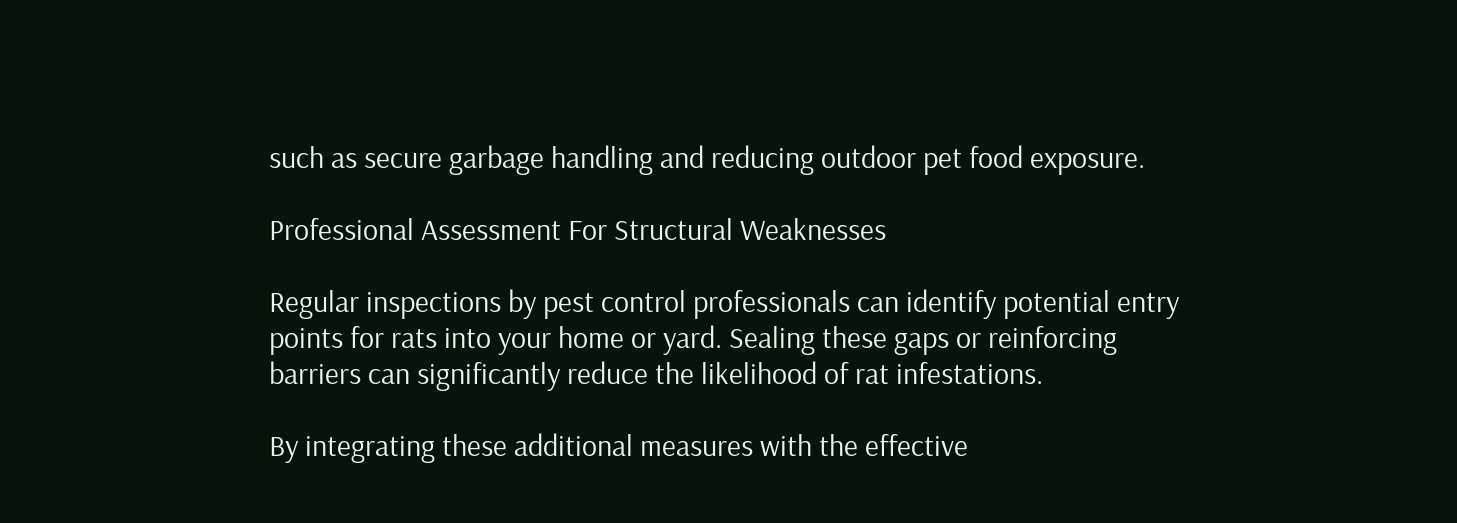such as secure garbage handling and reducing outdoor pet food exposure.

Professional Assessment For Structural Weaknesses

Regular inspections by pest control professionals can identify potential entry points for rats into your home or yard. Sealing these gaps or reinforcing barriers can significantly reduce the likelihood of rat infestations.

By integrating these additional measures with the effective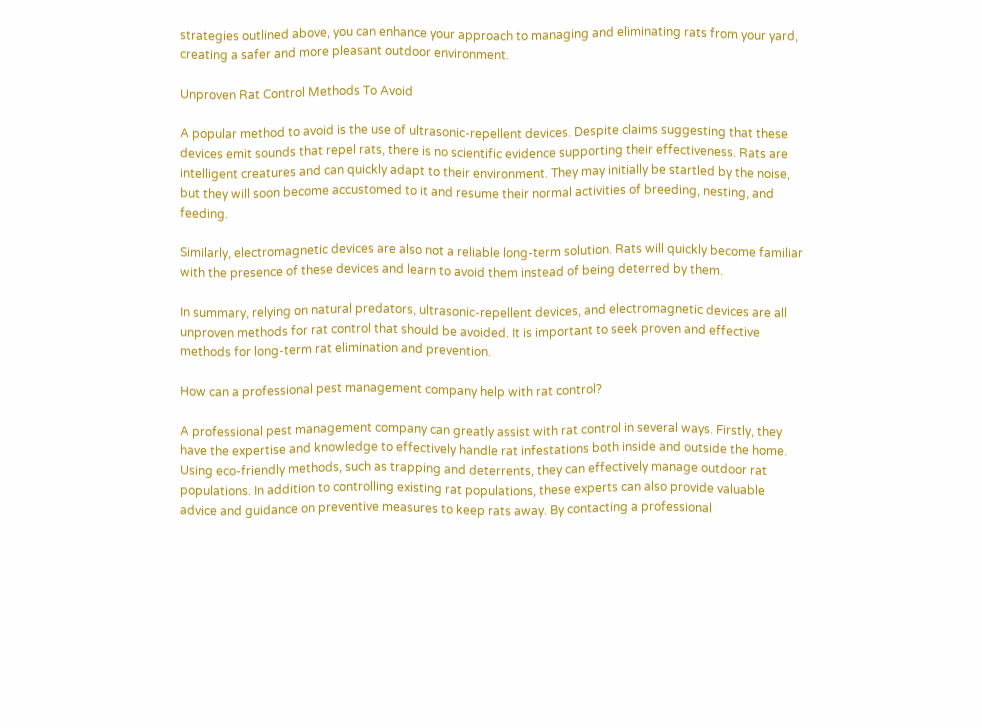strategies outlined above, you can enhance your approach to managing and eliminating rats from your yard, creating a safer and more pleasant outdoor environment.

Unproven Rat Control Methods To Avoid

A popular method to avoid is the use of ultrasonic-repellent devices. Despite claims suggesting that these devices emit sounds that repel rats, there is no scientific evidence supporting their effectiveness. Rats are intelligent creatures and can quickly adapt to their environment. They may initially be startled by the noise, but they will soon become accustomed to it and resume their normal activities of breeding, nesting, and feeding.

Similarly, electromagnetic devices are also not a reliable long-term solution. Rats will quickly become familiar with the presence of these devices and learn to avoid them instead of being deterred by them.

In summary, relying on natural predators, ultrasonic-repellent devices, and electromagnetic devices are all unproven methods for rat control that should be avoided. It is important to seek proven and effective methods for long-term rat elimination and prevention.

How can a professional pest management company help with rat control?

A professional pest management company can greatly assist with rat control in several ways. Firstly, they have the expertise and knowledge to effectively handle rat infestations both inside and outside the home. Using eco-friendly methods, such as trapping and deterrents, they can effectively manage outdoor rat populations. In addition to controlling existing rat populations, these experts can also provide valuable advice and guidance on preventive measures to keep rats away. By contacting a professional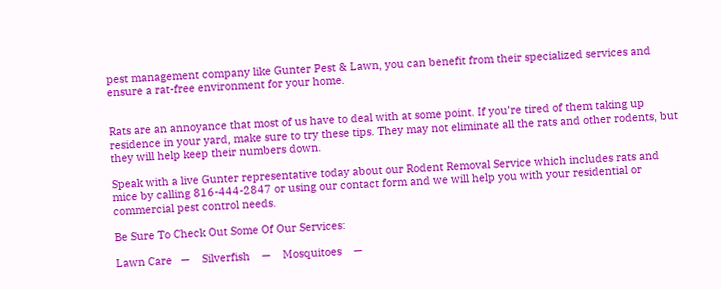pest management company like Gunter Pest & Lawn, you can benefit from their specialized services and ensure a rat-free environment for your home.


Rats are an annoyance that most of us have to deal with at some point. If you’re tired of them taking up residence in your yard, make sure to try these tips. They may not eliminate all the rats and other rodents, but they will help keep their numbers down.

Speak with a live Gunter representative today about our Rodent Removal Service which includes rats and mice by calling 816-444-2847 or using our contact form and we will help you with your residential or commercial pest control needs.

Be Sure To Check Out Some Of Our Services:

Lawn Care   —    Silverfish    —    Mosquitoes    —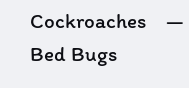Cockroaches    —    Bed Bugs